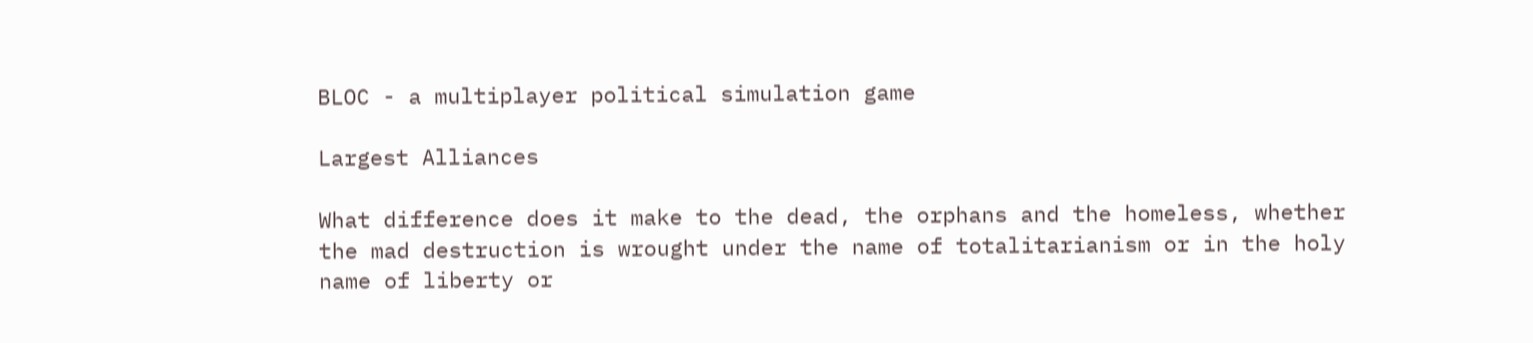BLOC - a multiplayer political simulation game

Largest Alliances

What difference does it make to the dead, the orphans and the homeless, whether the mad destruction is wrought under the name of totalitarianism or in the holy name of liberty or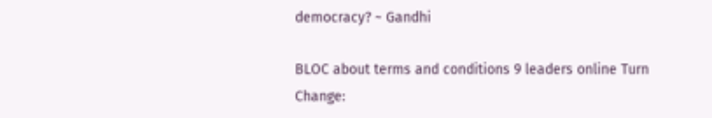democracy? ~ Gandhi

BLOC about terms and conditions 9 leaders online Turn Change: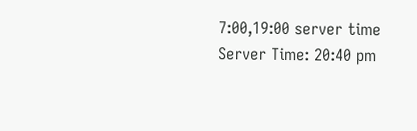7:00,19:00 server time Server Time: 20:40 pm